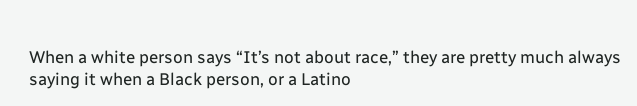When a white person says “It’s not about race,” they are pretty much always saying it when a Black person, or a Latino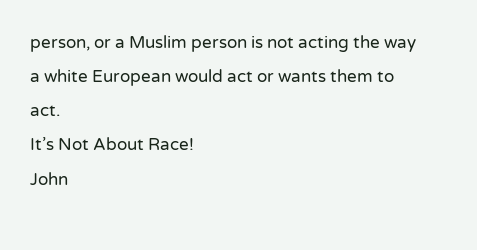person, or a Muslim person is not acting the way a white European would act or wants them to act.
It’s Not About Race!
John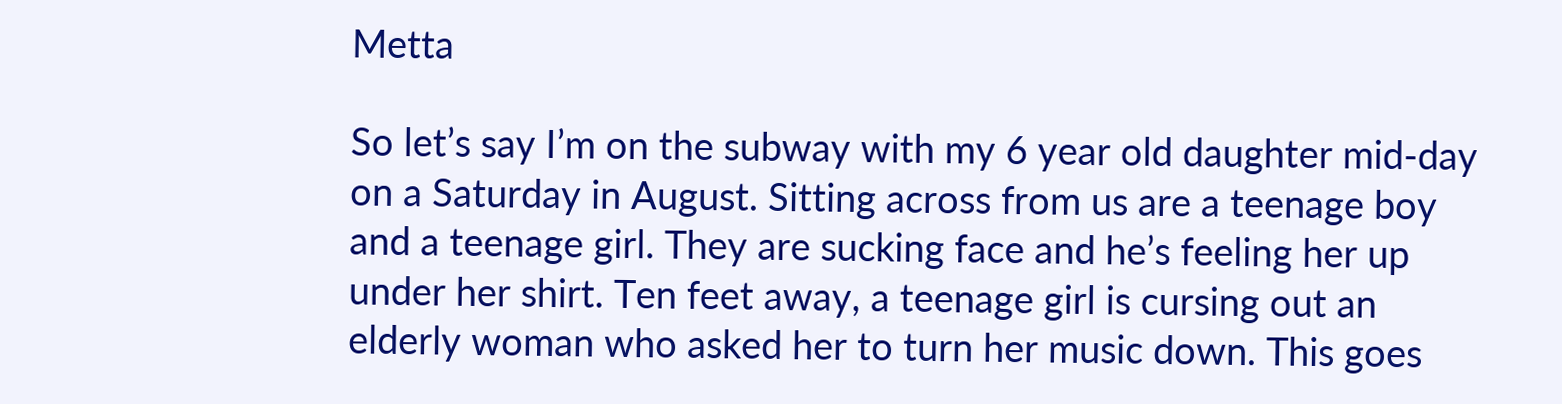Metta

So let’s say I’m on the subway with my 6 year old daughter mid-day on a Saturday in August. Sitting across from us are a teenage boy and a teenage girl. They are sucking face and he’s feeling her up under her shirt. Ten feet away, a teenage girl is cursing out an elderly woman who asked her to turn her music down. This goes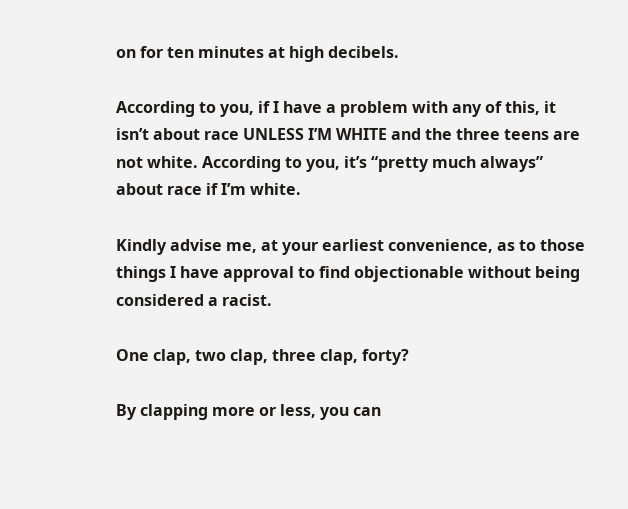on for ten minutes at high decibels.

According to you, if I have a problem with any of this, it isn’t about race UNLESS I’M WHITE and the three teens are not white. According to you, it’s “pretty much always” about race if I’m white.

Kindly advise me, at your earliest convenience, as to those things I have approval to find objectionable without being considered a racist.

One clap, two clap, three clap, forty?

By clapping more or less, you can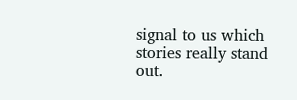signal to us which stories really stand out.